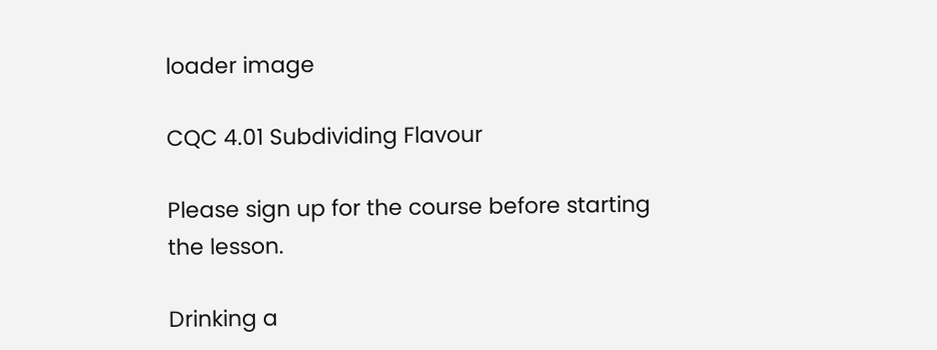loader image

CQC 4.01 Subdividing Flavour

Please sign up for the course before starting the lesson.

Drinking a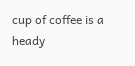cup of coffee is a heady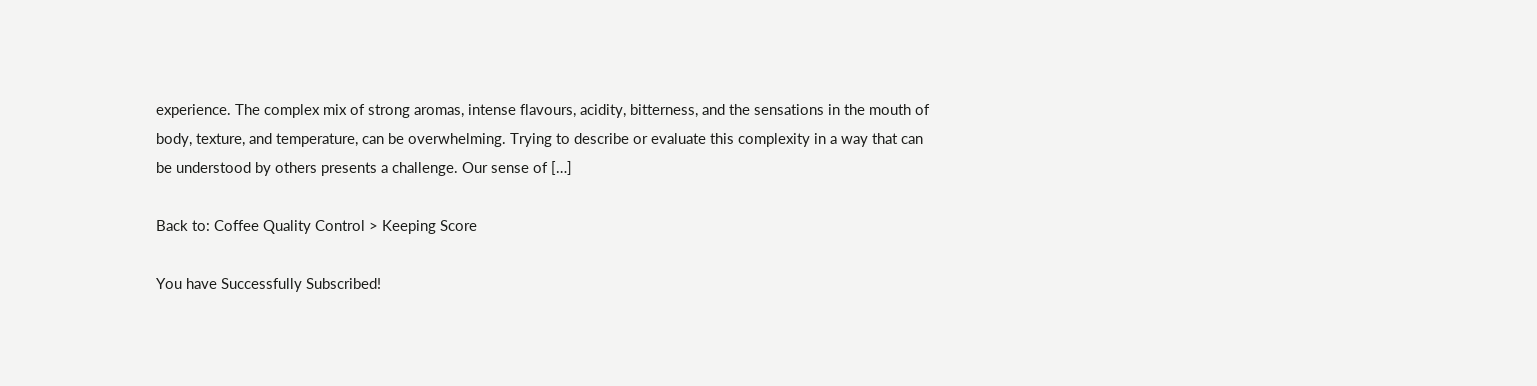experience. The complex mix of strong aromas, intense flavours, acidity, bitterness, and the sensations in the mouth of body, texture, and temperature, can be overwhelming. Trying to describe or evaluate this complexity in a way that can be understood by others presents a challenge. Our sense of […]

Back to: Coffee Quality Control > Keeping Score

You have Successfully Subscribed!